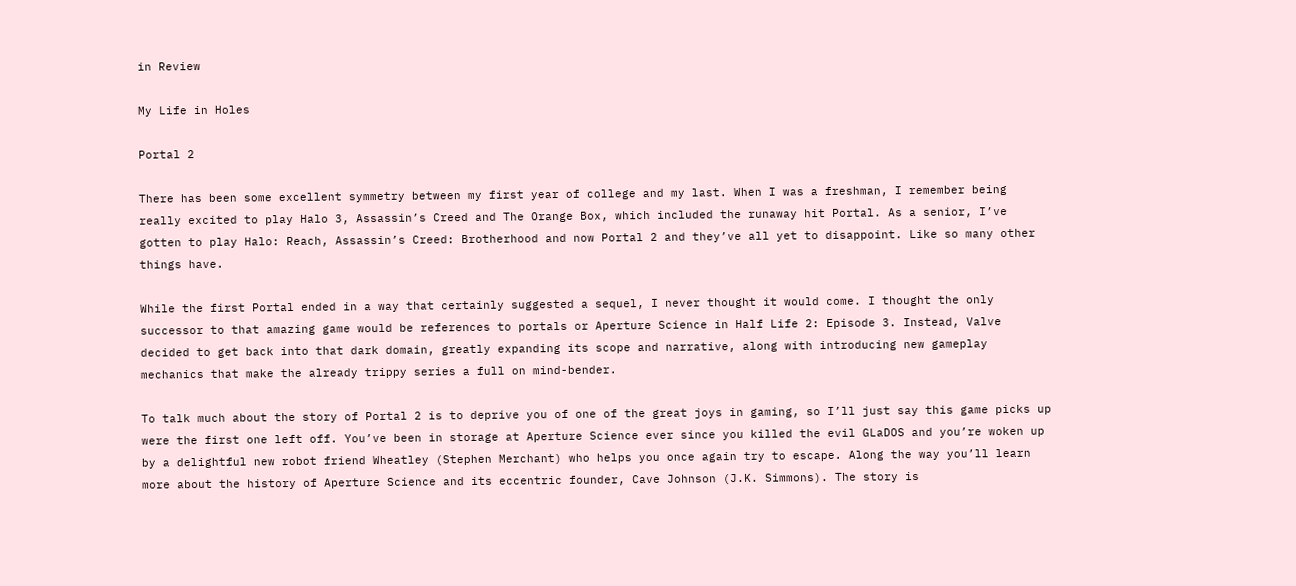in Review

My Life in Holes

Portal 2

There has been some excellent symmetry between my first year of college and my last. When I was a freshman, I remember being really excited to play Halo 3, Assassin’s Creed and The Orange Box, which included the runaway hit Portal. As a senior, I’ve gotten to play Halo: Reach, Assassin’s Creed: Brotherhood and now Portal 2 and they’ve all yet to disappoint. Like so many other things have.

While the first Portal ended in a way that certainly suggested a sequel, I never thought it would come. I thought the only successor to that amazing game would be references to portals or Aperture Science in Half Life 2: Episode 3. Instead, Valve decided to get back into that dark domain, greatly expanding its scope and narrative, along with introducing new gameplay mechanics that make the already trippy series a full on mind-bender.

To talk much about the story of Portal 2 is to deprive you of one of the great joys in gaming, so I’ll just say this game picks up were the first one left off. You’ve been in storage at Aperture Science ever since you killed the evil GLaDOS and you’re woken up by a delightful new robot friend Wheatley (Stephen Merchant) who helps you once again try to escape. Along the way you’ll learn more about the history of Aperture Science and its eccentric founder, Cave Johnson (J.K. Simmons). The story is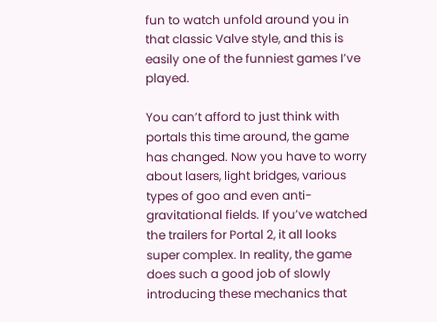fun to watch unfold around you in that classic Valve style, and this is easily one of the funniest games I’ve played.

You can’t afford to just think with portals this time around, the game has changed. Now you have to worry about lasers, light bridges, various types of goo and even anti-gravitational fields. If you’ve watched the trailers for Portal 2, it all looks super complex. In reality, the game does such a good job of slowly introducing these mechanics that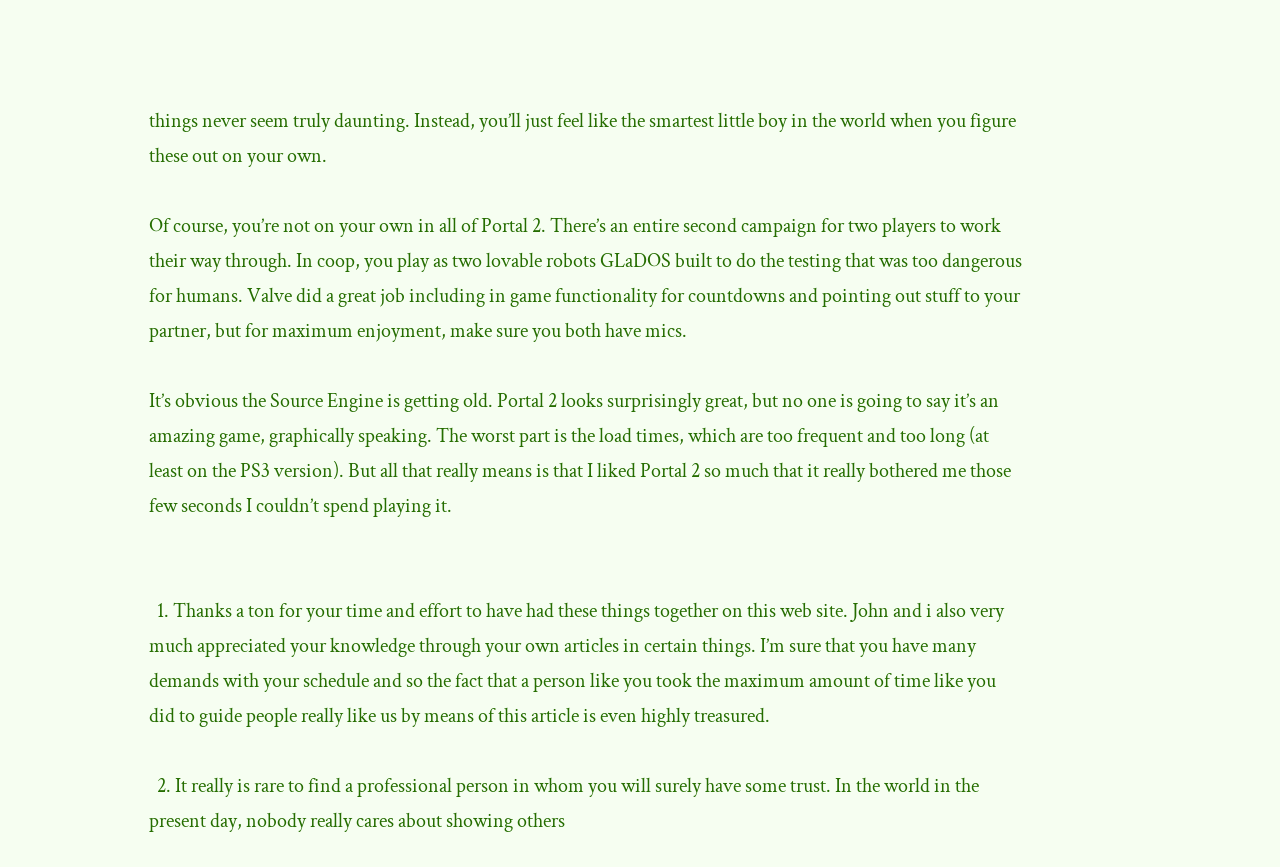things never seem truly daunting. Instead, you’ll just feel like the smartest little boy in the world when you figure these out on your own.

Of course, you’re not on your own in all of Portal 2. There’s an entire second campaign for two players to work their way through. In coop, you play as two lovable robots GLaDOS built to do the testing that was too dangerous for humans. Valve did a great job including in game functionality for countdowns and pointing out stuff to your partner, but for maximum enjoyment, make sure you both have mics.

It’s obvious the Source Engine is getting old. Portal 2 looks surprisingly great, but no one is going to say it’s an amazing game, graphically speaking. The worst part is the load times, which are too frequent and too long (at least on the PS3 version). But all that really means is that I liked Portal 2 so much that it really bothered me those few seconds I couldn’t spend playing it.


  1. Thanks a ton for your time and effort to have had these things together on this web site. John and i also very much appreciated your knowledge through your own articles in certain things. I’m sure that you have many demands with your schedule and so the fact that a person like you took the maximum amount of time like you did to guide people really like us by means of this article is even highly treasured.

  2. It really is rare to find a professional person in whom you will surely have some trust. In the world in the present day, nobody really cares about showing others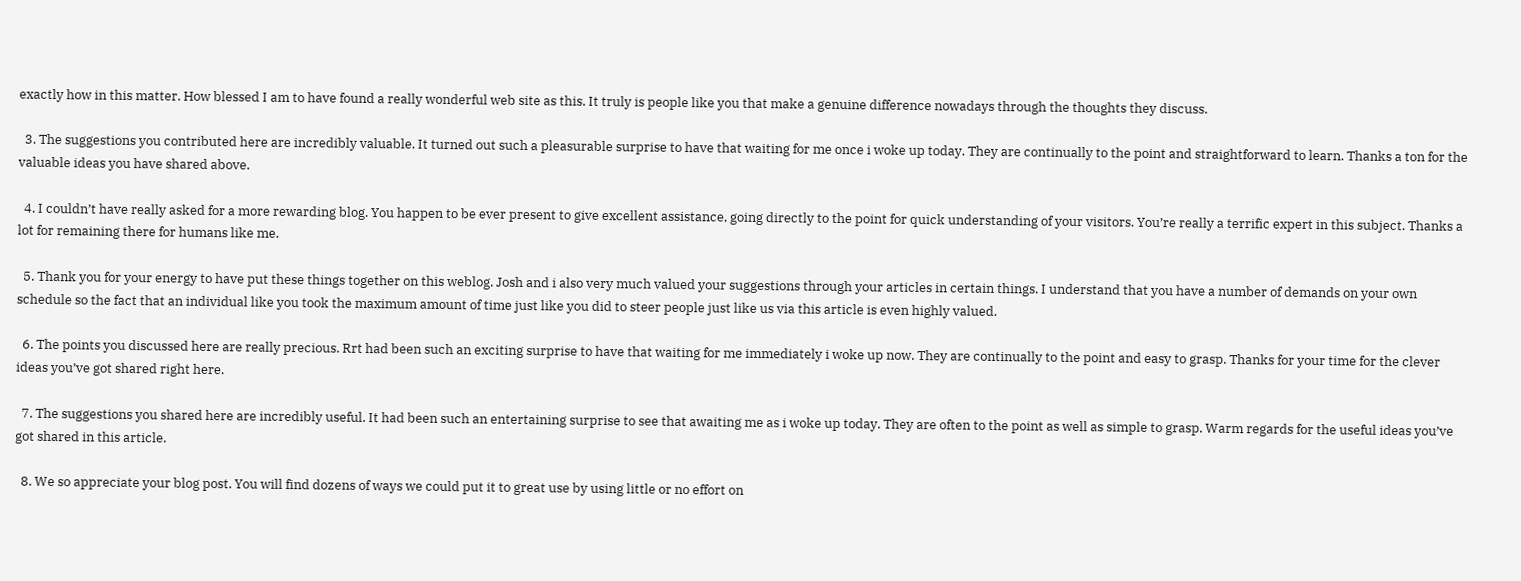exactly how in this matter. How blessed I am to have found a really wonderful web site as this. It truly is people like you that make a genuine difference nowadays through the thoughts they discuss.

  3. The suggestions you contributed here are incredibly valuable. It turned out such a pleasurable surprise to have that waiting for me once i woke up today. They are continually to the point and straightforward to learn. Thanks a ton for the valuable ideas you have shared above.

  4. I couldn’t have really asked for a more rewarding blog. You happen to be ever present to give excellent assistance, going directly to the point for quick understanding of your visitors. You’re really a terrific expert in this subject. Thanks a lot for remaining there for humans like me.

  5. Thank you for your energy to have put these things together on this weblog. Josh and i also very much valued your suggestions through your articles in certain things. I understand that you have a number of demands on your own schedule so the fact that an individual like you took the maximum amount of time just like you did to steer people just like us via this article is even highly valued.

  6. The points you discussed here are really precious. Rrt had been such an exciting surprise to have that waiting for me immediately i woke up now. They are continually to the point and easy to grasp. Thanks for your time for the clever ideas you’ve got shared right here.

  7. The suggestions you shared here are incredibly useful. It had been such an entertaining surprise to see that awaiting me as i woke up today. They are often to the point as well as simple to grasp. Warm regards for the useful ideas you’ve got shared in this article.

  8. We so appreciate your blog post. You will find dozens of ways we could put it to great use by using little or no effort on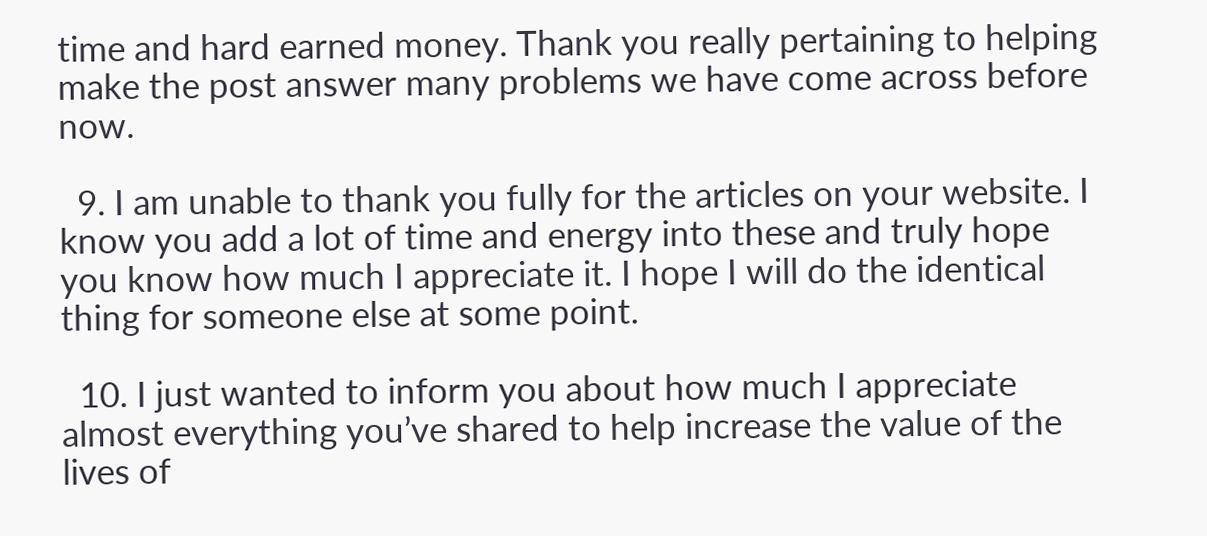time and hard earned money. Thank you really pertaining to helping make the post answer many problems we have come across before now.

  9. I am unable to thank you fully for the articles on your website. I know you add a lot of time and energy into these and truly hope you know how much I appreciate it. I hope I will do the identical thing for someone else at some point.

  10. I just wanted to inform you about how much I appreciate almost everything you’ve shared to help increase the value of the lives of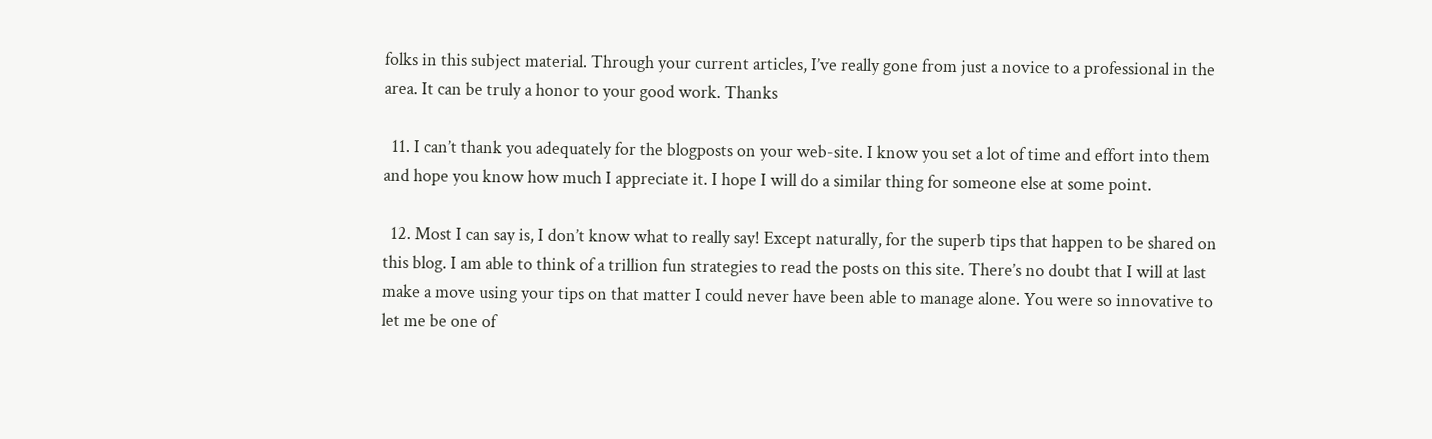folks in this subject material. Through your current articles, I’ve really gone from just a novice to a professional in the area. It can be truly a honor to your good work. Thanks

  11. I can’t thank you adequately for the blogposts on your web-site. I know you set a lot of time and effort into them and hope you know how much I appreciate it. I hope I will do a similar thing for someone else at some point.

  12. Most I can say is, I don’t know what to really say! Except naturally, for the superb tips that happen to be shared on this blog. I am able to think of a trillion fun strategies to read the posts on this site. There’s no doubt that I will at last make a move using your tips on that matter I could never have been able to manage alone. You were so innovative to let me be one of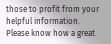those to profit from your helpful information. Please know how a great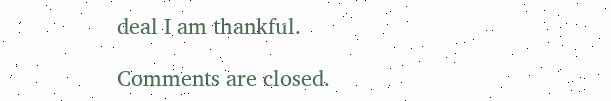deal I am thankful.

Comments are closed.